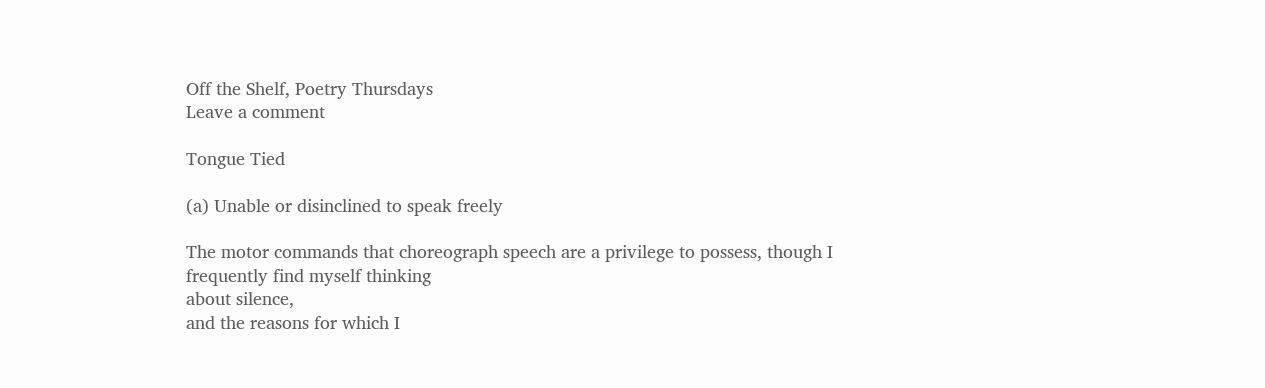Off the Shelf, Poetry Thursdays
Leave a comment

Tongue Tied

(a) Unable or disinclined to speak freely

The motor commands that choreograph speech are a privilege to possess, though I frequently find myself thinking
about silence,
and the reasons for which I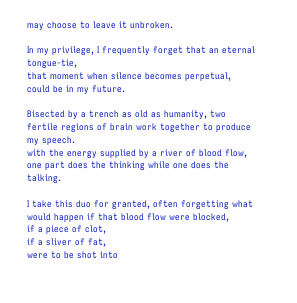may choose to leave it unbroken.

In my privilege, I frequently forget that an eternal tongue-tie,
that moment when silence becomes perpetual,
could be in my future.

Bisected by a trench as old as humanity, two fertile regions of brain work together to produce my speech.
with the energy supplied by a river of blood flow, one part does the thinking while one does the talking.

I take this duo for granted, often forgetting what would happen if that blood flow were blocked,
if a piece of clot,
if a sliver of fat,
were to be shot into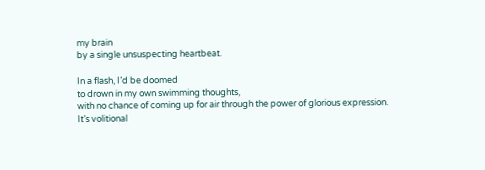my brain
by a single unsuspecting heartbeat.

In a flash, I’d be doomed
to drown in my own swimming thoughts,
with no chance of coming up for air through the power of glorious expression.
It’s volitional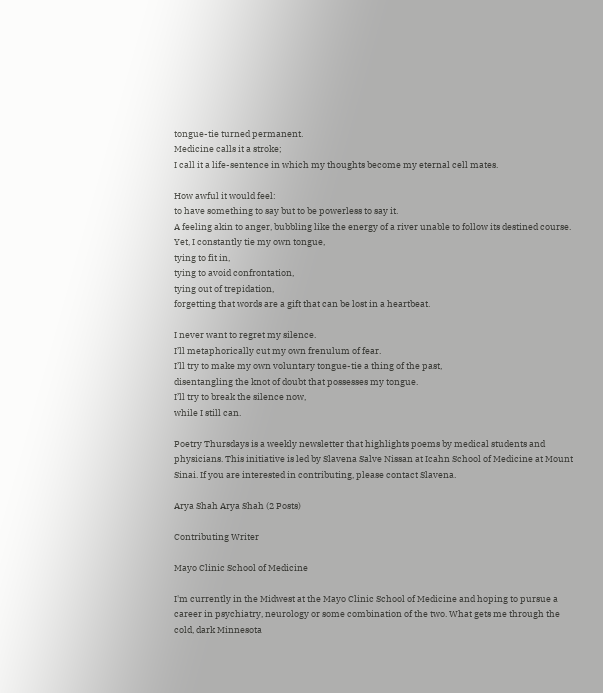tongue-tie turned permanent.
Medicine calls it a stroke;
I call it a life-sentence in which my thoughts become my eternal cell mates.

How awful it would feel:
to have something to say but to be powerless to say it.
A feeling akin to anger, bubbling like the energy of a river unable to follow its destined course.
Yet, I constantly tie my own tongue,
tying to fit in,
tying to avoid confrontation,
tying out of trepidation,
forgetting that words are a gift that can be lost in a heartbeat.

I never want to regret my silence.
I’ll metaphorically cut my own frenulum of fear.
I’ll try to make my own voluntary tongue-tie a thing of the past,
disentangling the knot of doubt that possesses my tongue.
I’ll try to break the silence now,
while I still can.

Poetry Thursdays is a weekly newsletter that highlights poems by medical students and physicians. This initiative is led by Slavena Salve Nissan at Icahn School of Medicine at Mount Sinai. If you are interested in contributing, please contact Slavena.

Arya Shah Arya Shah (2 Posts)

Contributing Writer

Mayo Clinic School of Medicine

I'm currently in the Midwest at the Mayo Clinic School of Medicine and hoping to pursue a career in psychiatry, neurology or some combination of the two. What gets me through the cold, dark Minnesota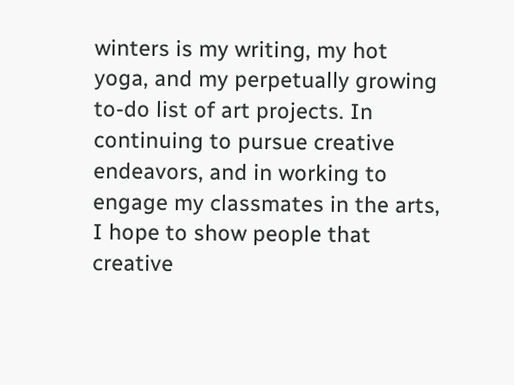winters is my writing, my hot yoga, and my perpetually growing to-do list of art projects. In continuing to pursue creative endeavors, and in working to engage my classmates in the arts, I hope to show people that creative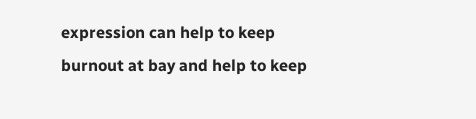expression can help to keep burnout at bay and help to keep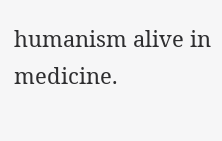humanism alive in medicine.